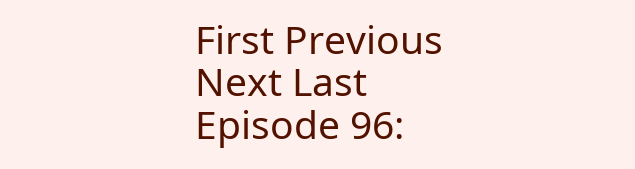First Previous Next Last
Episode 96: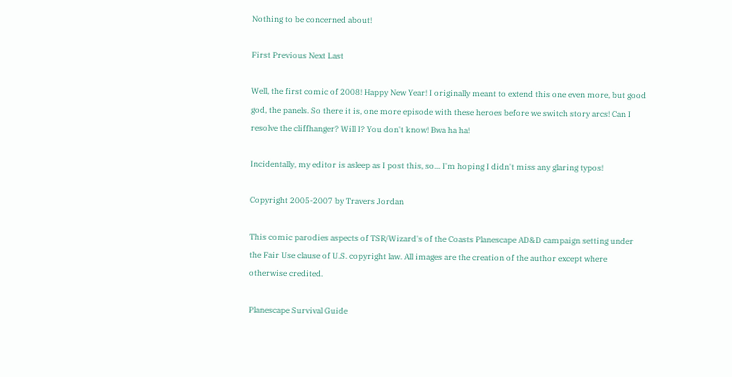Nothing to be concerned about!

First Previous Next Last

Well, the first comic of 2008! Happy New Year! I originally meant to extend this one even more, but good god, the panels. So there it is, one more episode with these heroes before we switch story arcs! Can I resolve the cliffhanger? Will I? You don't know! Bwa ha ha!

Incidentally, my editor is asleep as I post this, so... I'm hoping I didn't miss any glaring typos!

Copyright 2005-2007 by Travers Jordan

This comic parodies aspects of TSR/Wizard's of the Coasts Planescape AD&D campaign setting under the Fair Use clause of U.S. copyright law. All images are the creation of the author except where otherwise credited.

Planescape Survival Guide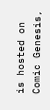is hosted on Comic Genesis,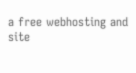a free webhosting and site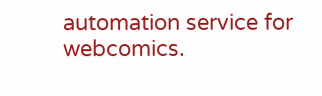automation service for webcomics.